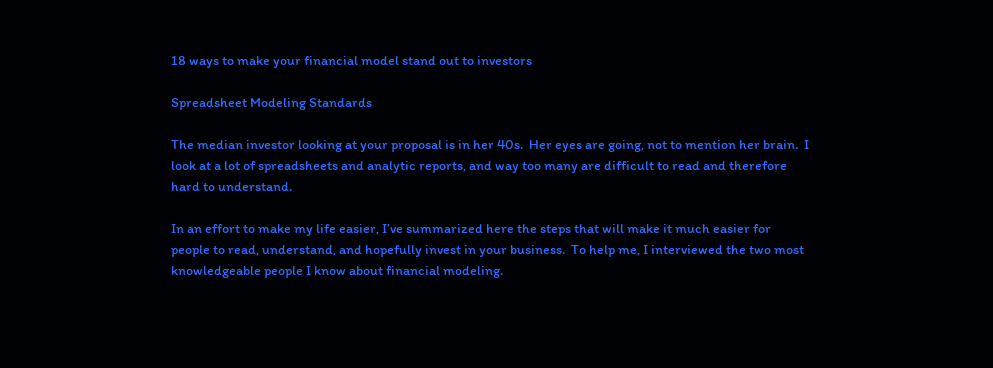18 ways to make your financial model stand out to investors

Spreadsheet Modeling Standards

The median investor looking at your proposal is in her 40s.  Her eyes are going, not to mention her brain.  I look at a lot of spreadsheets and analytic reports, and way too many are difficult to read and therefore hard to understand.

In an effort to make my life easier, I’ve summarized here the steps that will make it much easier for people to read, understand, and hopefully invest in your business.  To help me, I interviewed the two most knowledgeable people I know about financial modeling.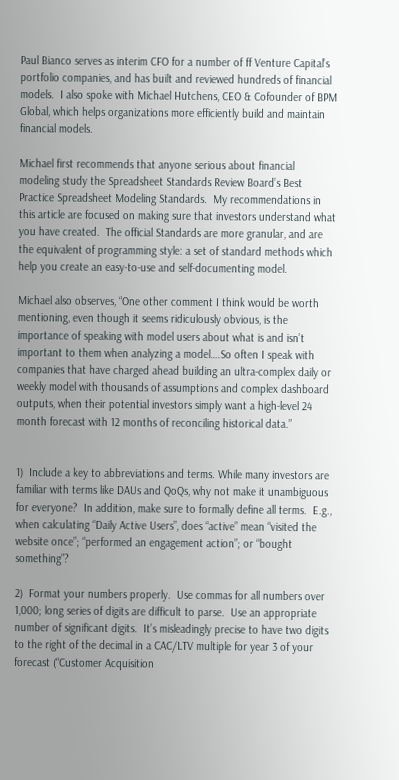Paul Bianco serves as interim CFO for a number of ff Venture Capital’s portfolio companies, and has built and reviewed hundreds of financial models.  I also spoke with Michael Hutchens, CEO & Cofounder of BPM Global, which helps organizations more efficiently build and maintain financial models.

Michael first recommends that anyone serious about financial modeling study the Spreadsheet Standards Review Board’s Best Practice Spreadsheet Modeling Standards.  My recommendations in this article are focused on making sure that investors understand what you have created.  The official Standards are more granular, and are the equivalent of programming style: a set of standard methods which help you create an easy-to-use and self-documenting model.

Michael also observes, “One other comment I think would be worth mentioning, even though it seems ridiculously obvious, is the importance of speaking with model users about what is and isn’t important to them when analyzing a model….So often I speak with companies that have charged ahead building an ultra-complex daily or weekly model with thousands of assumptions and complex dashboard outputs, when their potential investors simply want a high-level 24 month forecast with 12 months of reconciling historical data.”


1)  Include a key to abbreviations and terms. While many investors are familiar with terms like DAUs and QoQs, why not make it unambiguous for everyone?  In addition, make sure to formally define all terms.  E.g., when calculating “Daily Active Users”, does “active” mean “visited the website once”; “performed an engagement action”; or “bought something”?

2)  Format your numbers properly.  Use commas for all numbers over 1,000; long series of digits are difficult to parse.  Use an appropriate number of significant digits.  It’s misleadingly precise to have two digits to the right of the decimal in a CAC/LTV multiple for year 3 of your forecast (“Customer Acquisition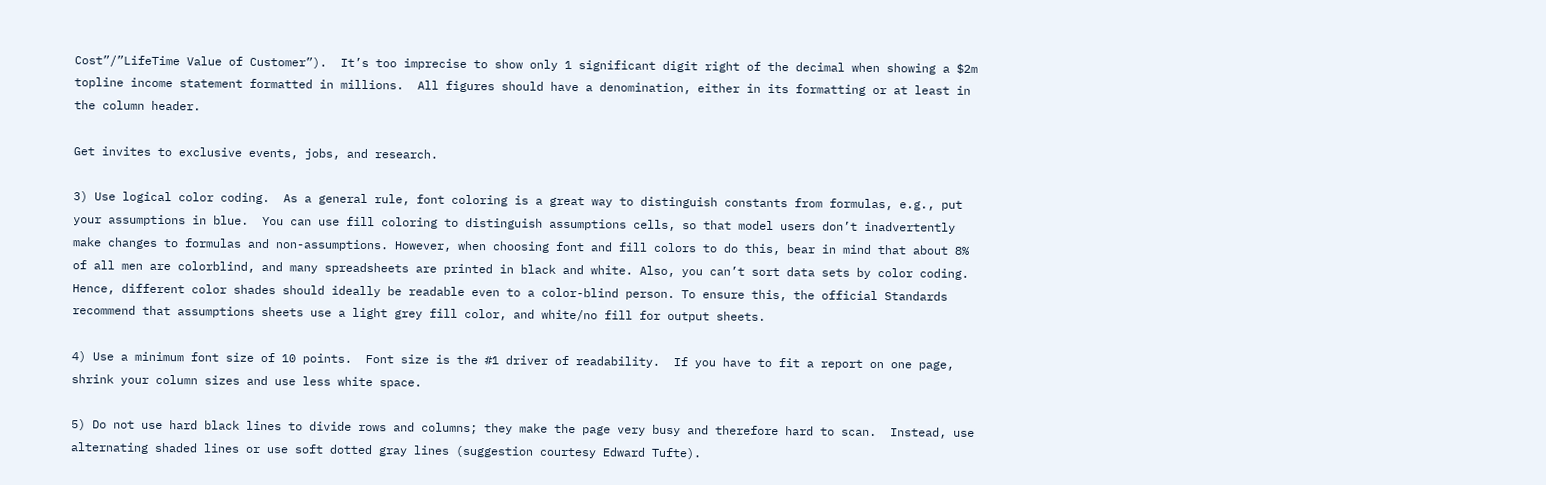Cost”/”LifeTime Value of Customer”).  It’s too imprecise to show only 1 significant digit right of the decimal when showing a $2m topline income statement formatted in millions.  All figures should have a denomination, either in its formatting or at least in the column header.

Get invites to exclusive events, jobs, and research.

3) Use logical color coding.  As a general rule, font coloring is a great way to distinguish constants from formulas, e.g., put your assumptions in blue.  You can use fill coloring to distinguish assumptions cells, so that model users don’t inadvertently make changes to formulas and non-assumptions. However, when choosing font and fill colors to do this, bear in mind that about 8% of all men are colorblind, and many spreadsheets are printed in black and white. Also, you can’t sort data sets by color coding. Hence, different color shades should ideally be readable even to a color-blind person. To ensure this, the official Standards recommend that assumptions sheets use a light grey fill color, and white/no fill for output sheets.

4) Use a minimum font size of 10 points.  Font size is the #1 driver of readability.  If you have to fit a report on one page, shrink your column sizes and use less white space.

5) Do not use hard black lines to divide rows and columns; they make the page very busy and therefore hard to scan.  Instead, use alternating shaded lines or use soft dotted gray lines (suggestion courtesy Edward Tufte).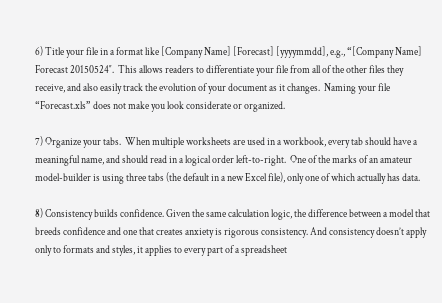6) Title your file in a format like [Company Name] [Forecast] [yyyymmdd], e.g., “[Company Name] Forecast 20150524″.  This allows readers to differentiate your file from all of the other files they receive, and also easily track the evolution of your document as it changes.  Naming your file “Forecast.xls” does not make you look considerate or organized.

7) Organize your tabs.  When multiple worksheets are used in a workbook, every tab should have a meaningful name, and should read in a logical order left-to-right.  One of the marks of an amateur model-builder is using three tabs (the default in a new Excel file), only one of which actually has data.

8) Consistency builds confidence. Given the same calculation logic, the difference between a model that breeds confidence and one that creates anxiety is rigorous consistency. And consistency doesn’t apply only to formats and styles, it applies to every part of a spreadsheet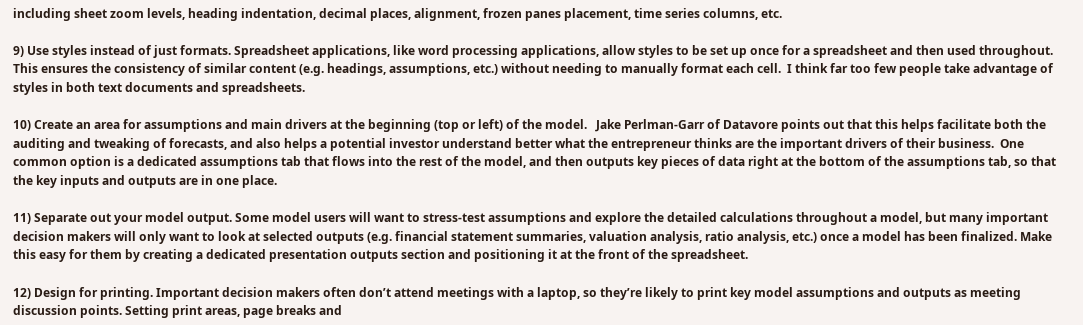including sheet zoom levels, heading indentation, decimal places, alignment, frozen panes placement, time series columns, etc.

9) Use styles instead of just formats. Spreadsheet applications, like word processing applications, allow styles to be set up once for a spreadsheet and then used throughout.  This ensures the consistency of similar content (e.g. headings, assumptions, etc.) without needing to manually format each cell.  I think far too few people take advantage of styles in both text documents and spreadsheets.

10) Create an area for assumptions and main drivers at the beginning (top or left) of the model.   Jake Perlman-Garr of Datavore points out that this helps facilitate both the auditing and tweaking of forecasts, and also helps a potential investor understand better what the entrepreneur thinks are the important drivers of their business.  One common option is a dedicated assumptions tab that flows into the rest of the model, and then outputs key pieces of data right at the bottom of the assumptions tab, so that the key inputs and outputs are in one place.

11) Separate out your model output. Some model users will want to stress-test assumptions and explore the detailed calculations throughout a model, but many important decision makers will only want to look at selected outputs (e.g. financial statement summaries, valuation analysis, ratio analysis, etc.) once a model has been finalized. Make this easy for them by creating a dedicated presentation outputs section and positioning it at the front of the spreadsheet.

12) Design for printing. Important decision makers often don’t attend meetings with a laptop, so they’re likely to print key model assumptions and outputs as meeting discussion points. Setting print areas, page breaks and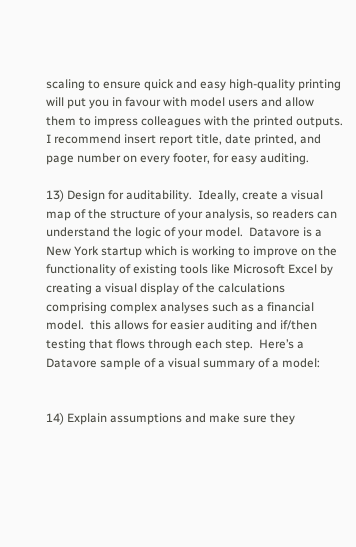scaling to ensure quick and easy high-quality printing will put you in favour with model users and allow them to impress colleagues with the printed outputs.  I recommend insert report title, date printed, and page number on every footer, for easy auditing.

13) Design for auditability.  Ideally, create a visual map of the structure of your analysis, so readers can understand the logic of your model.  Datavore is a New York startup which is working to improve on the functionality of existing tools like Microsoft Excel by creating a visual display of the calculations comprising complex analyses such as a financial model.  this allows for easier auditing and if/then testing that flows through each step.  Here’s a Datavore sample of a visual summary of a model:


14) Explain assumptions and make sure they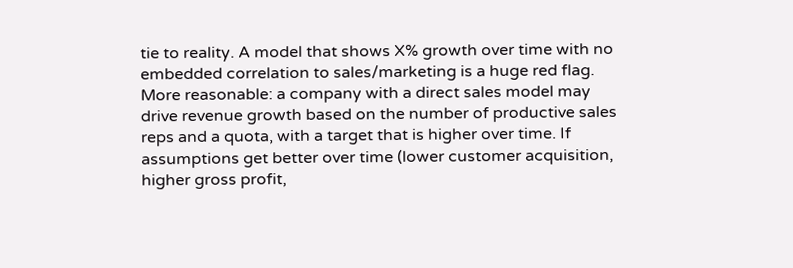tie to reality. A model that shows X% growth over time with no embedded correlation to sales/marketing is a huge red flag.  More reasonable: a company with a direct sales model may drive revenue growth based on the number of productive sales reps and a quota, with a target that is higher over time. If assumptions get better over time (lower customer acquisition, higher gross profit,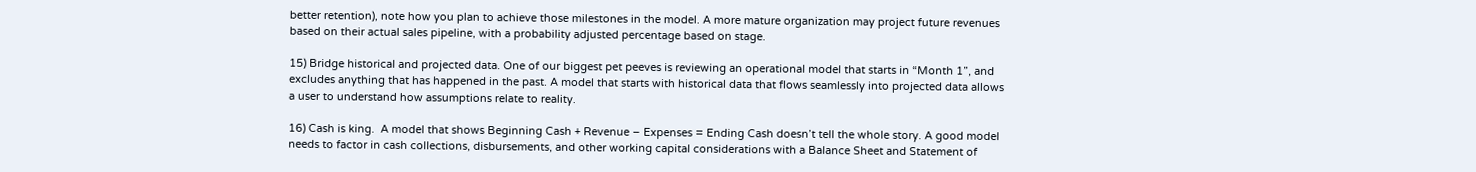better retention), note how you plan to achieve those milestones in the model. A more mature organization may project future revenues based on their actual sales pipeline, with a probability adjusted percentage based on stage.

15) Bridge historical and projected data. One of our biggest pet peeves is reviewing an operational model that starts in “Month 1”, and excludes anything that has happened in the past. A model that starts with historical data that flows seamlessly into projected data allows a user to understand how assumptions relate to reality.

16) Cash is king.  A model that shows Beginning Cash + Revenue – Expenses = Ending Cash doesn’t tell the whole story. A good model needs to factor in cash collections, disbursements, and other working capital considerations with a Balance Sheet and Statement of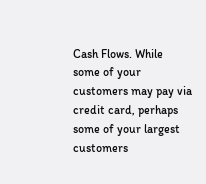Cash Flows. While some of your customers may pay via credit card, perhaps some of your largest customers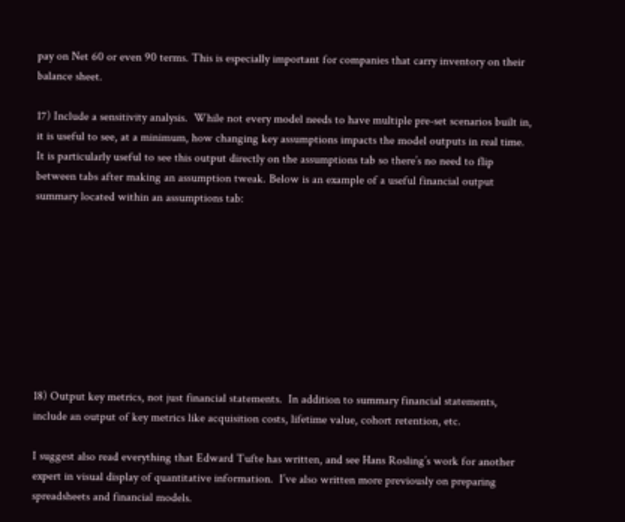pay on Net 60 or even 90 terms. This is especially important for companies that carry inventory on their balance sheet.

17) Include a sensitivity analysis.  While not every model needs to have multiple pre-set scenarios built in, it is useful to see, at a minimum, how changing key assumptions impacts the model outputs in real time. It is particularly useful to see this output directly on the assumptions tab so there’s no need to flip between tabs after making an assumption tweak. Below is an example of a useful financial output summary located within an assumptions tab:









18) Output key metrics, not just financial statements.  In addition to summary financial statements, include an output of key metrics like acquisition costs, lifetime value, cohort retention, etc.

I suggest also read everything that Edward Tufte has written, and see Hans Rosling’s work for another expert in visual display of quantitative information.  I’ve also written more previously on preparing spreadsheets and financial models.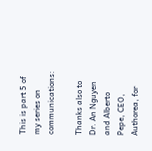This is part 5 of my series on communications:

Thanks also to Dr. An Nguyen and Alberto Pepe, CEO, Authorea, for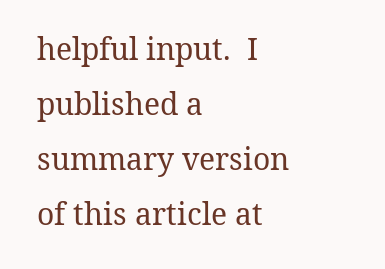helpful input.  I published a summary version of this article at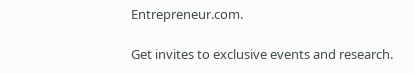Entrepreneur.com.

Get invites to exclusive events and research.